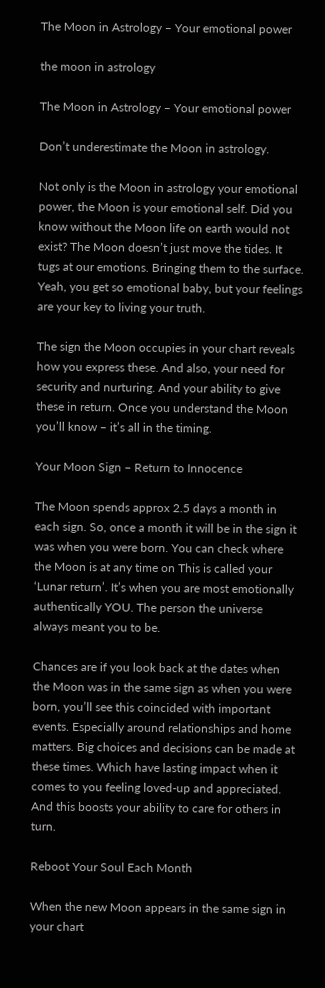The Moon in Astrology – Your emotional power

the moon in astrology

The Moon in Astrology – Your emotional power

Don’t underestimate the Moon in astrology.

Not only is the Moon in astrology your emotional power, the Moon is your emotional self. Did you know without the Moon life on earth would not exist? The Moon doesn’t just move the tides. It tugs at our emotions. Bringing them to the surface. Yeah, you get so emotional baby, but your feelings are your key to living your truth.

The sign the Moon occupies in your chart reveals how you express these. And also, your need for security and nurturing. And your ability to give these in return. Once you understand the Moon you’ll know – it’s all in the timing.

Your Moon Sign – Return to Innocence

The Moon spends approx 2.5 days a month in each sign. So, once a month it will be in the sign it was when you were born. You can check where the Moon is at any time on This is called your ‘Lunar return’. It’s when you are most emotionally authentically YOU. The person the universe always meant you to be.

Chances are if you look back at the dates when the Moon was in the same sign as when you were born, you’ll see this coincided with important events. Especially around relationships and home matters. Big choices and decisions can be made at these times. Which have lasting impact when it comes to you feeling loved-up and appreciated. And this boosts your ability to care for others in turn.

Reboot Your Soul Each Month

When the new Moon appears in the same sign in your chart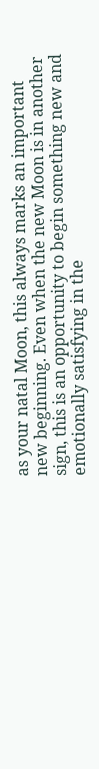as your natal Moon, this always marks an important new beginning. Even when the new Moon is in another sign, this is an opportunity to begin something new and emotionally satisfying in the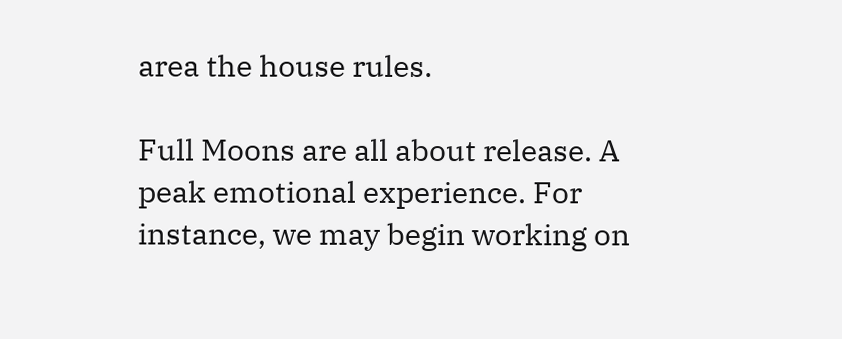area the house rules.

Full Moons are all about release. A peak emotional experience. For instance, we may begin working on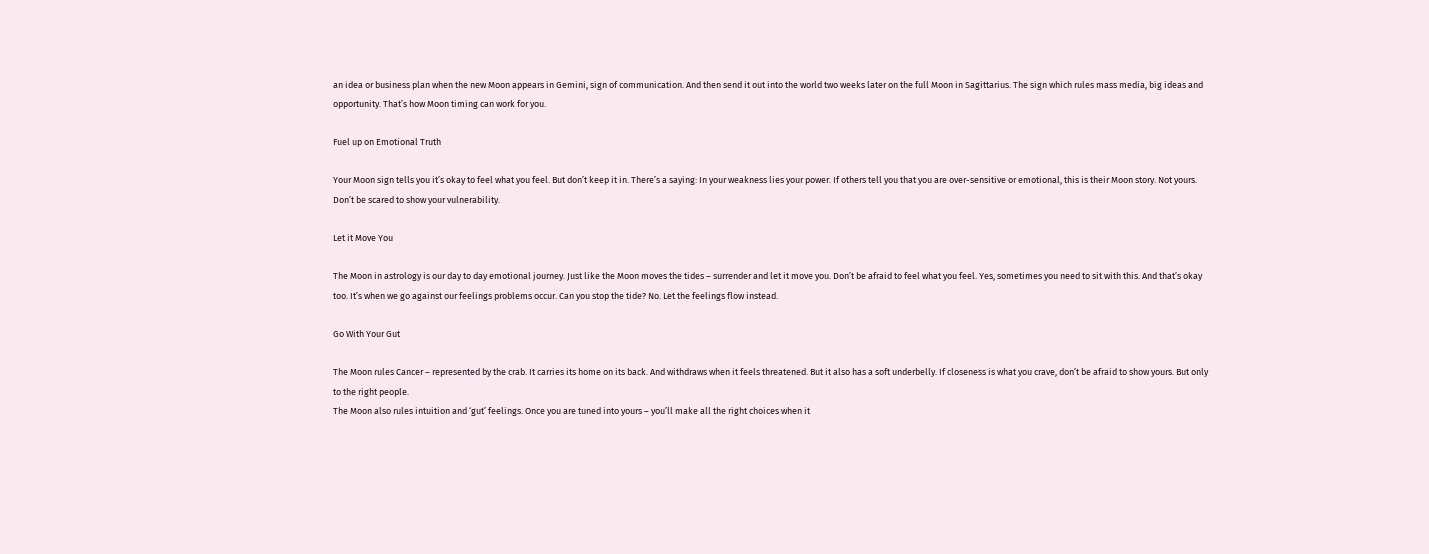an idea or business plan when the new Moon appears in Gemini, sign of communication. And then send it out into the world two weeks later on the full Moon in Sagittarius. The sign which rules mass media, big ideas and opportunity. That’s how Moon timing can work for you.

Fuel up on Emotional Truth

Your Moon sign tells you it’s okay to feel what you feel. But don’t keep it in. There’s a saying: In your weakness lies your power. If others tell you that you are over-sensitive or emotional, this is their Moon story. Not yours. Don’t be scared to show your vulnerability.

Let it Move You

The Moon in astrology is our day to day emotional journey. Just like the Moon moves the tides – surrender and let it move you. Don’t be afraid to feel what you feel. Yes, sometimes you need to sit with this. And that’s okay too. It’s when we go against our feelings problems occur. Can you stop the tide? No. Let the feelings flow instead.

Go With Your Gut

The Moon rules Cancer – represented by the crab. It carries its home on its back. And withdraws when it feels threatened. But it also has a soft underbelly. If closeness is what you crave, don’t be afraid to show yours. But only to the right people.
The Moon also rules intuition and ‘gut’ feelings. Once you are tuned into yours – you’ll make all the right choices when it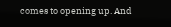comes to opening up. And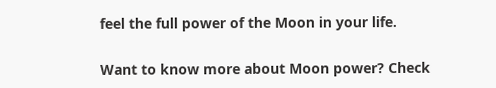feel the full power of the Moon in your life.

Want to know more about Moon power? Check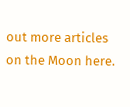out more articles on the Moon here.